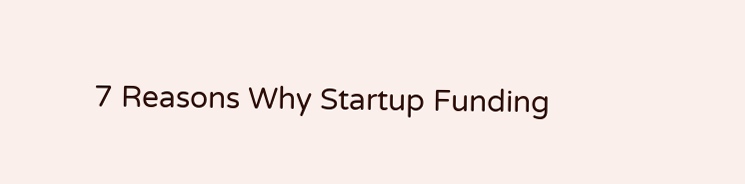7 Reasons Why Startup Funding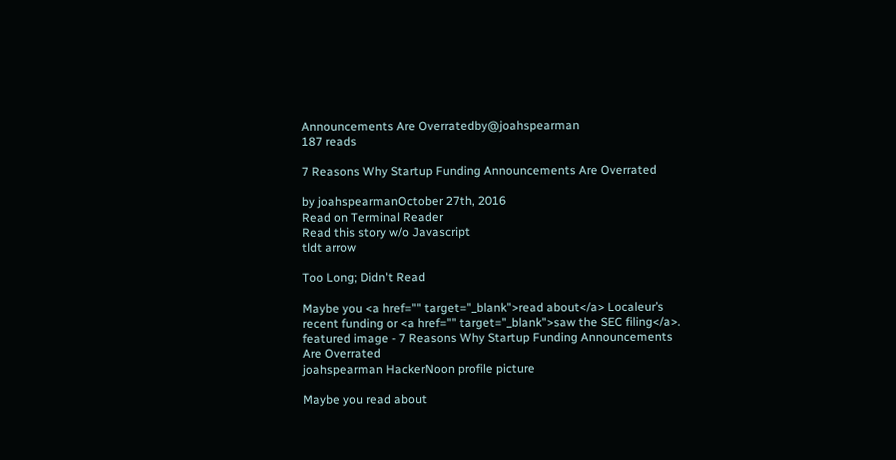Announcements Are Overratedby@joahspearman
187 reads

7 Reasons Why Startup Funding Announcements Are Overrated

by joahspearmanOctober 27th, 2016
Read on Terminal Reader
Read this story w/o Javascript
tldt arrow

Too Long; Didn't Read

Maybe you <a href="" target="_blank">read about</a> Localeur’s recent funding or <a href="" target="_blank">saw the SEC filing</a>.
featured image - 7 Reasons Why Startup Funding Announcements Are Overrated
joahspearman HackerNoon profile picture

Maybe you read about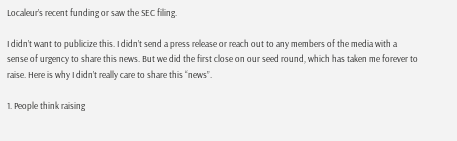Localeur’s recent funding or saw the SEC filing.

I didn’t want to publicize this. I didn’t send a press release or reach out to any members of the media with a sense of urgency to share this news. But we did the first close on our seed round, which has taken me forever to raise. Here is why I didn’t really care to share this “news”.

1. People think raising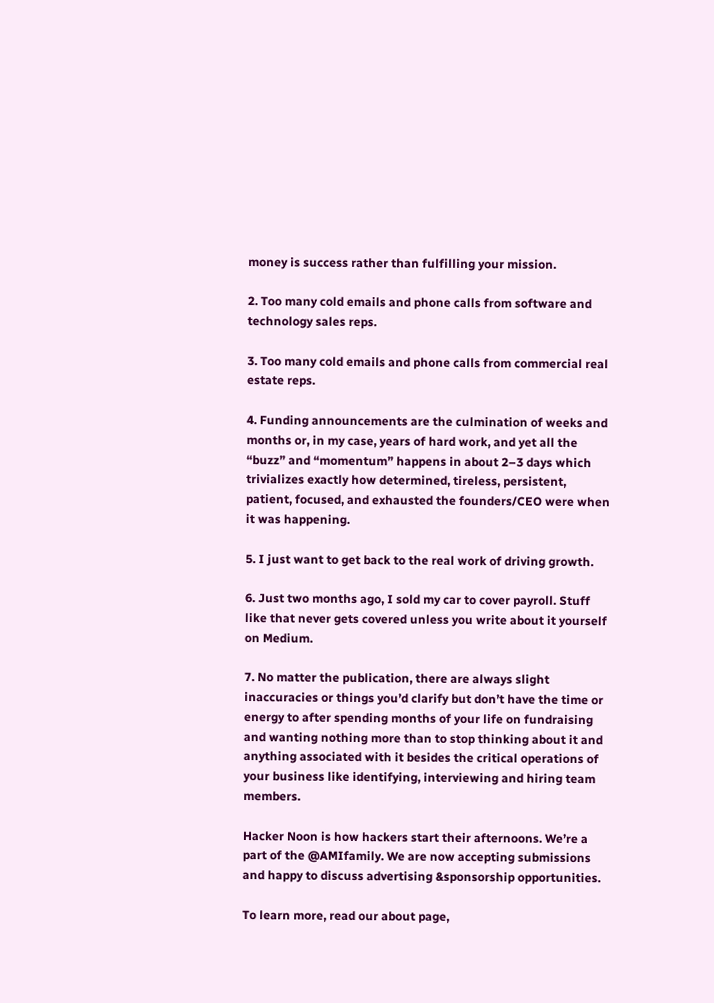money is success rather than fulfilling your mission.

2. Too many cold emails and phone calls from software and technology sales reps.

3. Too many cold emails and phone calls from commercial real estate reps.

4. Funding announcements are the culmination of weeks and months or, in my case, years of hard work, and yet all the “buzz” and “momentum” happens in about 2–3 days which trivializes exactly how determined, tireless, persistent, patient, focused, and exhausted the founders/CEO were when it was happening.

5. I just want to get back to the real work of driving growth.

6. Just two months ago, I sold my car to cover payroll. Stuff like that never gets covered unless you write about it yourself on Medium.

7. No matter the publication, there are always slight inaccuracies or things you’d clarify but don’t have the time or energy to after spending months of your life on fundraising and wanting nothing more than to stop thinking about it and anything associated with it besides the critical operations of your business like identifying, interviewing and hiring team members.

Hacker Noon is how hackers start their afternoons. We’re a part of the @AMIfamily. We are now accepting submissions and happy to discuss advertising &sponsorship opportunities.

To learn more, read our about page,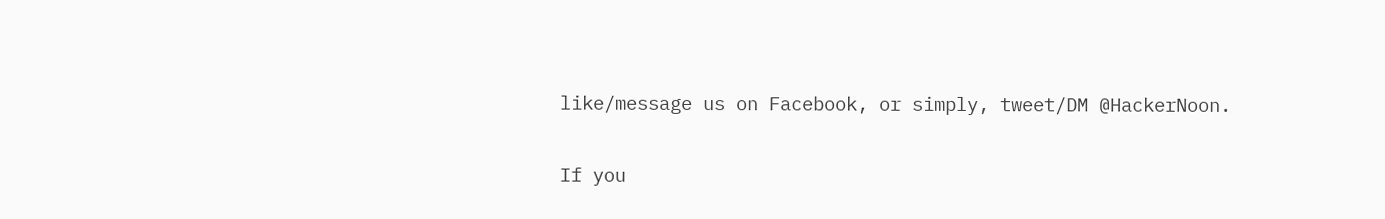like/message us on Facebook, or simply, tweet/DM @HackerNoon.

If you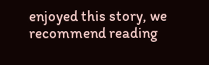enjoyed this story, we recommend reading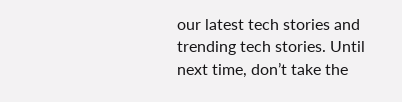our latest tech stories and trending tech stories. Until next time, don’t take the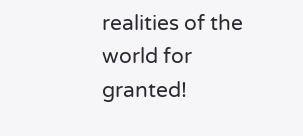realities of the world for granted!